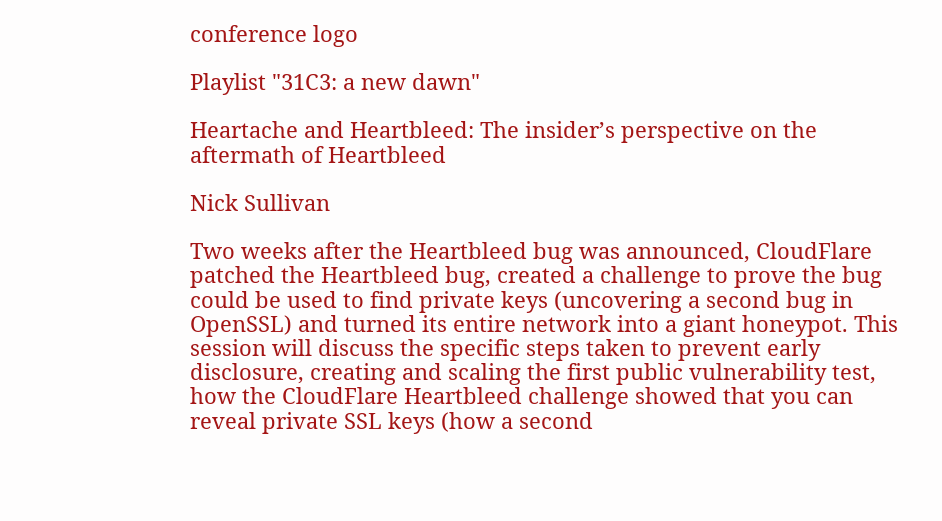conference logo

Playlist "31C3: a new dawn"

Heartache and Heartbleed: The insider’s perspective on the aftermath of Heartbleed

Nick Sullivan

Two weeks after the Heartbleed bug was announced, CloudFlare patched the Heartbleed bug, created a challenge to prove the bug could be used to find private keys (uncovering a second bug in OpenSSL) and turned its entire network into a giant honeypot. This session will discuss the specific steps taken to prevent early disclosure, creating and scaling the first public vulnerability test, how the CloudFlare Heartbleed challenge showed that you can reveal private SSL keys (how a second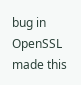bug in OpenSSL made this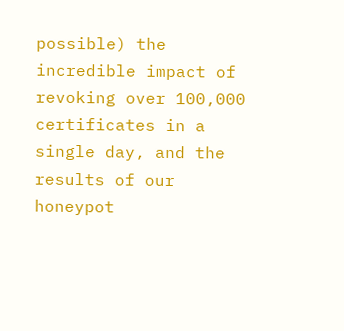possible) the incredible impact of revoking over 100,000 certificates in a single day, and the results of our honeypot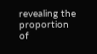revealing the proportion of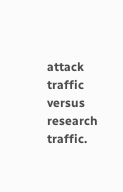attack traffic versus research traffic.